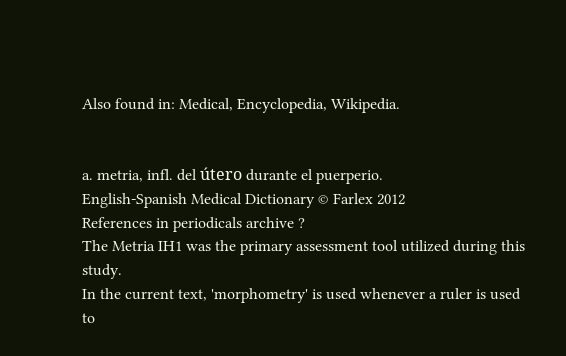Also found in: Medical, Encyclopedia, Wikipedia.


a. metria, infl. del útero durante el puerperio.
English-Spanish Medical Dictionary © Farlex 2012
References in periodicals archive ?
The Metria IH1 was the primary assessment tool utilized during this study.
In the current text, 'morphometry' is used whenever a ruler is used to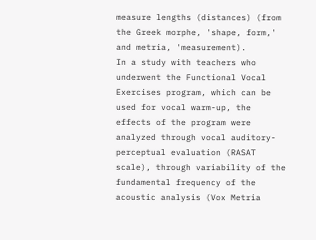measure lengths (distances) (from the Greek morphe, 'shape, form,' and metria, 'measurement).
In a study with teachers who underwent the Functional Vocal Exercises program, which can be used for vocal warm-up, the effects of the program were analyzed through vocal auditory-perceptual evaluation (RASAT scale), through variability of the fundamental frequency of the acoustic analysis (Vox Metria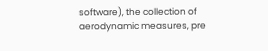software), the collection of aerodynamic measures, pre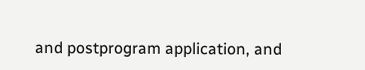and postprogram application, and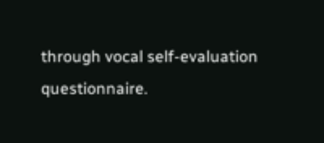through vocal self-evaluation questionnaire.